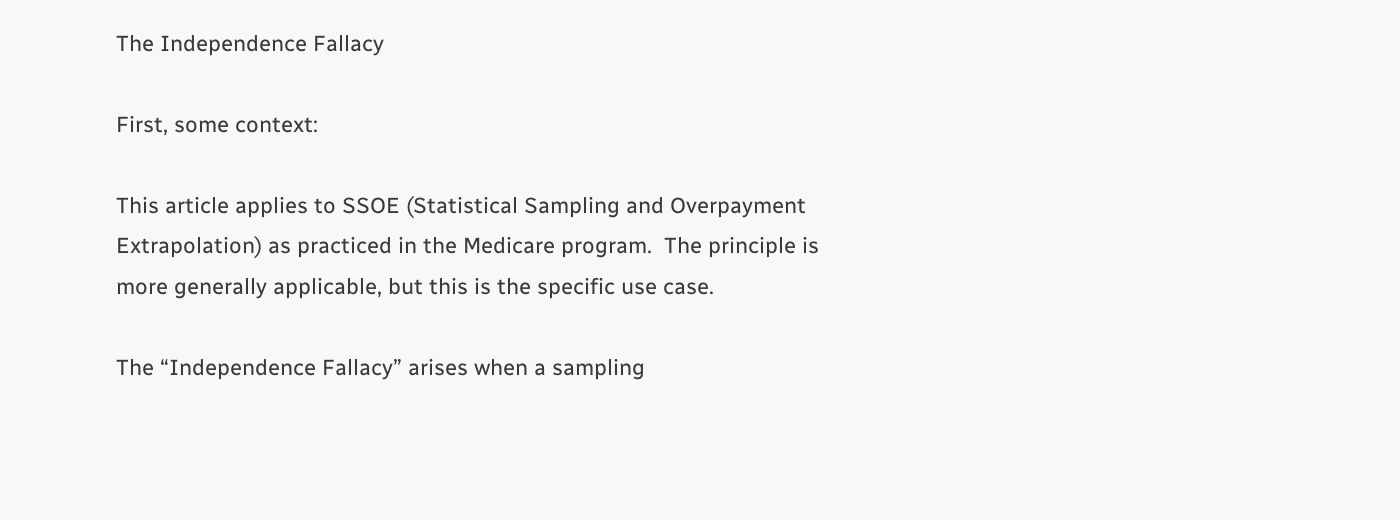The Independence Fallacy

First, some context:

This article applies to SSOE (Statistical Sampling and Overpayment Extrapolation) as practiced in the Medicare program.  The principle is more generally applicable, but this is the specific use case.

The “Independence Fallacy” arises when a sampling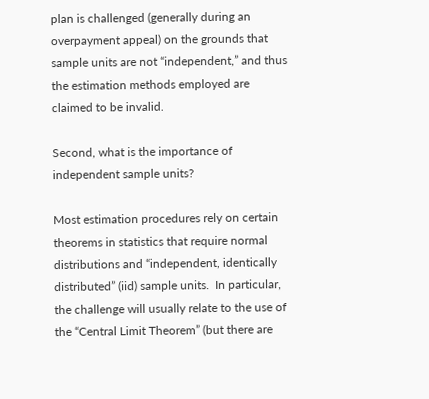plan is challenged (generally during an overpayment appeal) on the grounds that sample units are not “independent,” and thus the estimation methods employed are claimed to be invalid.

Second, what is the importance of independent sample units?

Most estimation procedures rely on certain theorems in statistics that require normal distributions and “independent, identically distributed” (iid) sample units.  In particular, the challenge will usually relate to the use of the “Central Limit Theorem” (but there are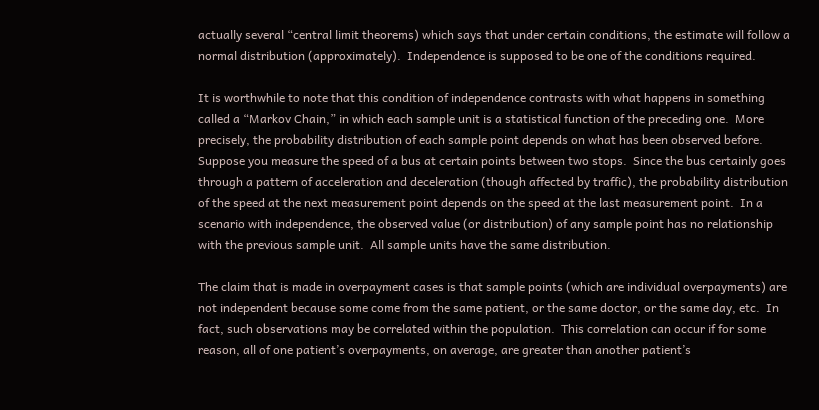actually several “central limit theorems) which says that under certain conditions, the estimate will follow a normal distribution (approximately).  Independence is supposed to be one of the conditions required.

It is worthwhile to note that this condition of independence contrasts with what happens in something called a “Markov Chain,” in which each sample unit is a statistical function of the preceding one.  More precisely, the probability distribution of each sample point depends on what has been observed before.  Suppose you measure the speed of a bus at certain points between two stops.  Since the bus certainly goes through a pattern of acceleration and deceleration (though affected by traffic), the probability distribution of the speed at the next measurement point depends on the speed at the last measurement point.  In a scenario with independence, the observed value (or distribution) of any sample point has no relationship with the previous sample unit.  All sample units have the same distribution.

The claim that is made in overpayment cases is that sample points (which are individual overpayments) are not independent because some come from the same patient, or the same doctor, or the same day, etc.  In fact, such observations may be correlated within the population.  This correlation can occur if for some reason, all of one patient’s overpayments, on average, are greater than another patient’s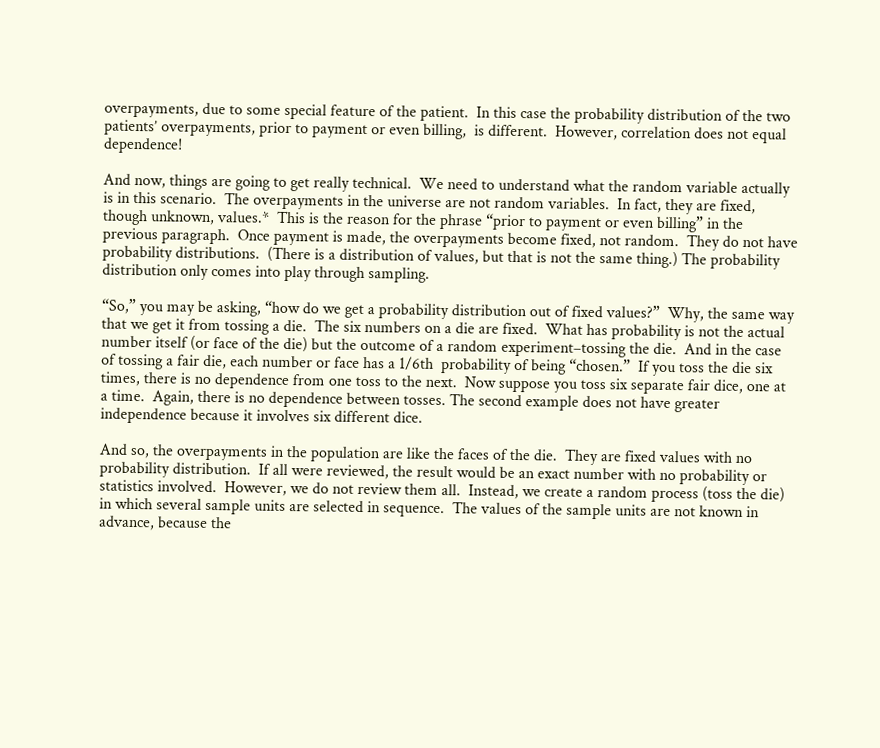overpayments, due to some special feature of the patient.  In this case the probability distribution of the two patients’ overpayments, prior to payment or even billing,  is different.  However, correlation does not equal dependence!

And now, things are going to get really technical.  We need to understand what the random variable actually is in this scenario.  The overpayments in the universe are not random variables.  In fact, they are fixed, though unknown, values.*  This is the reason for the phrase “prior to payment or even billing” in the previous paragraph.  Once payment is made, the overpayments become fixed, not random.  They do not have probability distributions.  (There is a distribution of values, but that is not the same thing.) The probability distribution only comes into play through sampling.

“So,” you may be asking, “how do we get a probability distribution out of fixed values?”  Why, the same way that we get it from tossing a die.  The six numbers on a die are fixed.  What has probability is not the actual number itself (or face of the die) but the outcome of a random experiment–tossing the die.  And in the case of tossing a fair die, each number or face has a 1/6th  probability of being “chosen.”  If you toss the die six times, there is no dependence from one toss to the next.  Now suppose you toss six separate fair dice, one at a time.  Again, there is no dependence between tosses. The second example does not have greater independence because it involves six different dice.

And so, the overpayments in the population are like the faces of the die.  They are fixed values with no probability distribution.  If all were reviewed, the result would be an exact number with no probability or statistics involved.  However, we do not review them all.  Instead, we create a random process (toss the die) in which several sample units are selected in sequence.  The values of the sample units are not known in advance, because the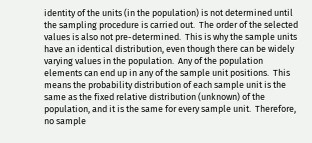identity of the units (in the population) is not determined until the sampling procedure is carried out.  The order of the selected values is also not pre-determined.  This is why the sample units have an identical distribution, even though there can be widely varying values in the population.  Any of the population elements can end up in any of the sample unit positions.  This means the probability distribution of each sample unit is the same as the fixed relative distribution (unknown) of the population, and it is the same for every sample unit.  Therefore, no sample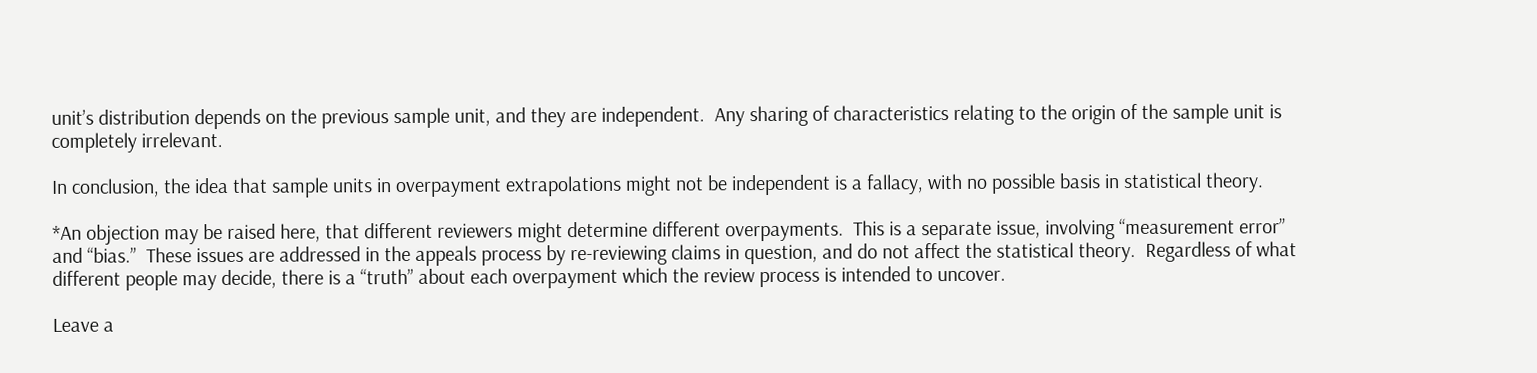unit’s distribution depends on the previous sample unit, and they are independent.  Any sharing of characteristics relating to the origin of the sample unit is completely irrelevant.

In conclusion, the idea that sample units in overpayment extrapolations might not be independent is a fallacy, with no possible basis in statistical theory.

*An objection may be raised here, that different reviewers might determine different overpayments.  This is a separate issue, involving “measurement error” and “bias.”  These issues are addressed in the appeals process by re-reviewing claims in question, and do not affect the statistical theory.  Regardless of what different people may decide, there is a “truth” about each overpayment which the review process is intended to uncover.

Leave a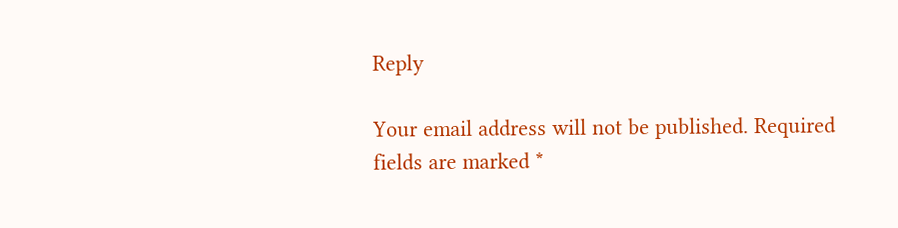Reply

Your email address will not be published. Required fields are marked *